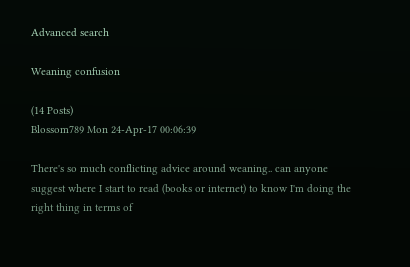Advanced search

Weaning confusion

(14 Posts)
Blossom789 Mon 24-Apr-17 00:06:39

There's so much conflicting advice around weaning.. can anyone suggest where I start to read (books or internet) to know I'm doing the right thing in terms of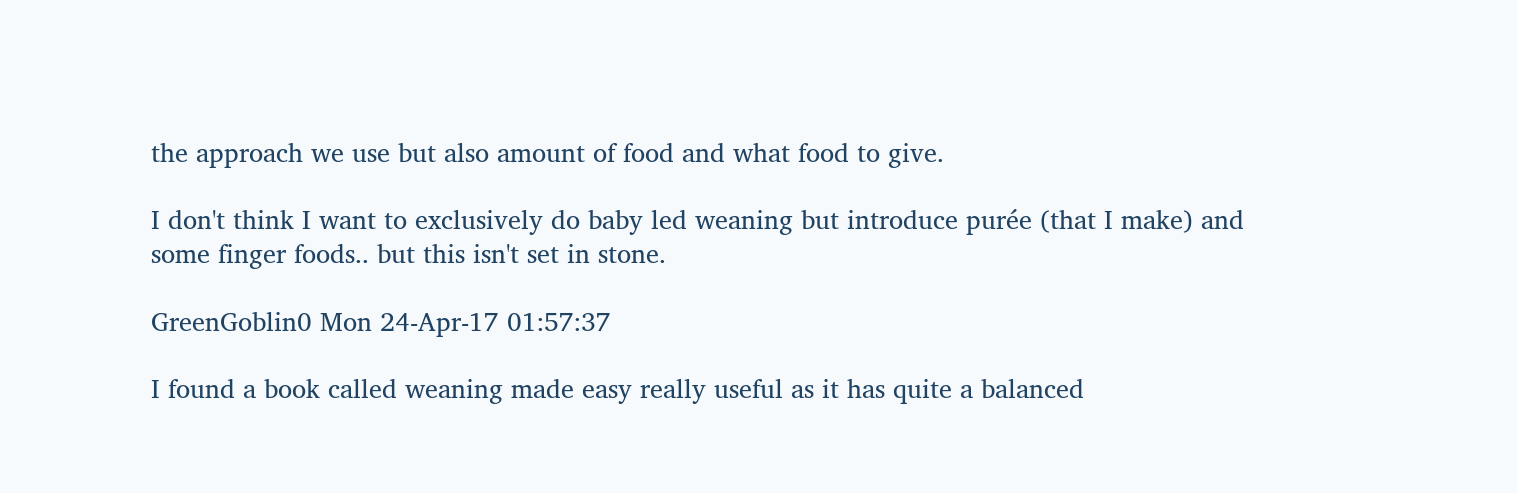the approach we use but also amount of food and what food to give.

I don't think I want to exclusively do baby led weaning but introduce purée (that I make) and some finger foods.. but this isn't set in stone.

GreenGoblin0 Mon 24-Apr-17 01:57:37

I found a book called weaning made easy really useful as it has quite a balanced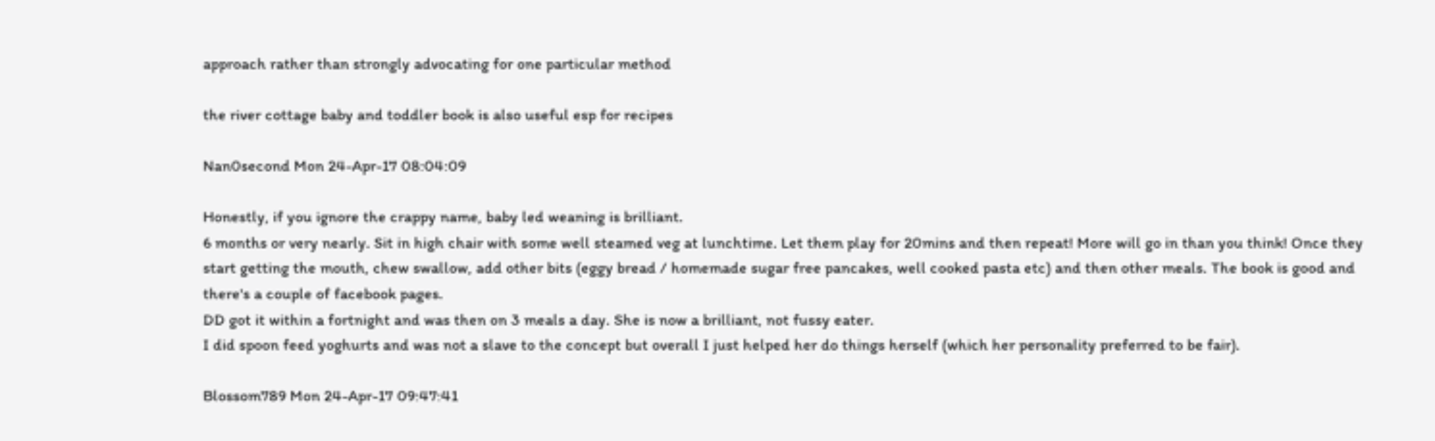approach rather than strongly advocating for one particular method

the river cottage baby and toddler book is also useful esp for recipes

Nan0second Mon 24-Apr-17 08:04:09

Honestly, if you ignore the crappy name, baby led weaning is brilliant.
6 months or very nearly. Sit in high chair with some well steamed veg at lunchtime. Let them play for 20mins and then repeat! More will go in than you think! Once they start getting the mouth, chew swallow, add other bits (eggy bread / homemade sugar free pancakes, well cooked pasta etc) and then other meals. The book is good and there's a couple of facebook pages.
DD got it within a fortnight and was then on 3 meals a day. She is now a brilliant, not fussy eater.
I did spoon feed yoghurts and was not a slave to the concept but overall I just helped her do things herself (which her personality preferred to be fair).

Blossom789 Mon 24-Apr-17 09:47:41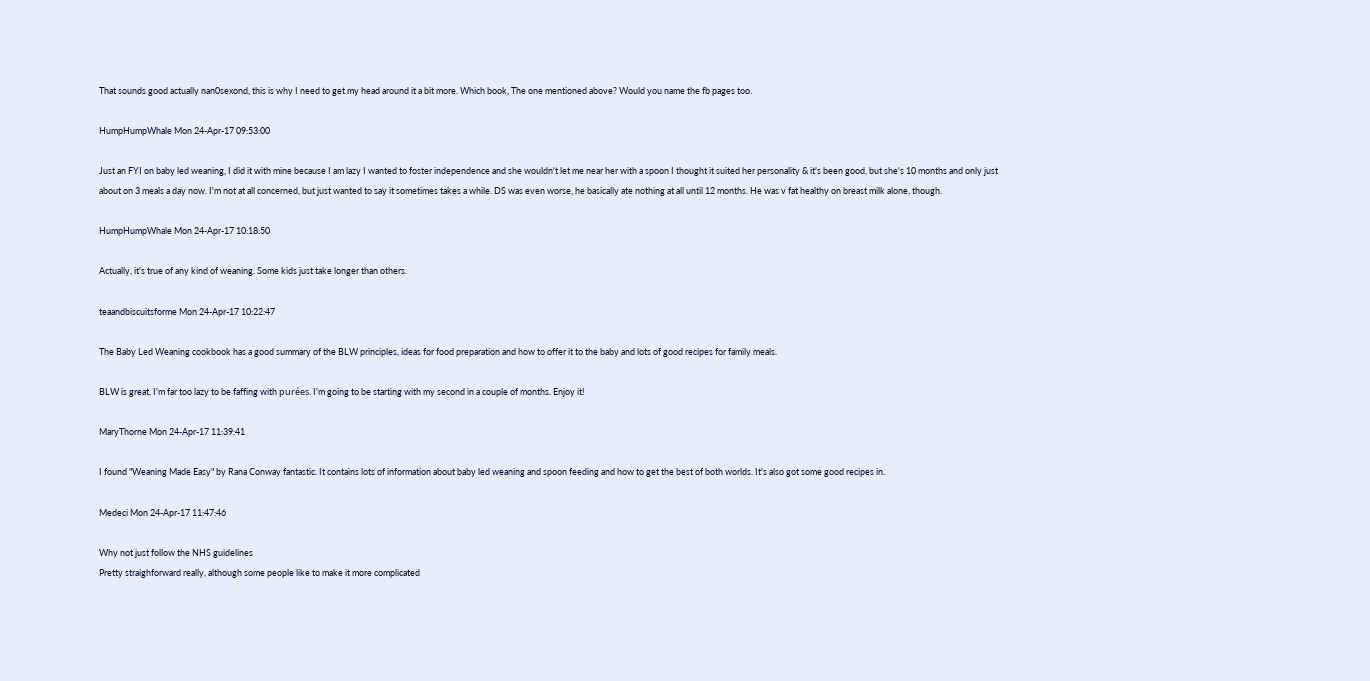That sounds good actually nan0sexond, this is why I need to get my head around it a bit more. Which book, The one mentioned above? Would you name the fb pages too.

HumpHumpWhale Mon 24-Apr-17 09:53:00

Just an FYI on baby led weaning, I did it with mine because I am lazy I wanted to foster independence and she wouldn't let me near her with a spoon I thought it suited her personality & it's been good, but she's 10 months and only just about on 3 meals a day now. I'm not at all concerned, but just wanted to say it sometimes takes a while. DS was even worse, he basically ate nothing at all until 12 months. He was v fat healthy on breast milk alone, though.

HumpHumpWhale Mon 24-Apr-17 10:18:50

Actually, it's true of any kind of weaning. Some kids just take longer than others.

teaandbiscuitsforme Mon 24-Apr-17 10:22:47

The Baby Led Weaning cookbook has a good summary of the BLW principles, ideas for food preparation and how to offer it to the baby and lots of good recipes for family meals.

BLW is great, I'm far too lazy to be faffing with purées. I'm going to be starting with my second in a couple of months. Enjoy it!

MaryThorne Mon 24-Apr-17 11:39:41

I found "Weaning Made Easy" by Rana Conway fantastic. It contains lots of information about baby led weaning and spoon feeding and how to get the best of both worlds. It's also got some good recipes in.

Medeci Mon 24-Apr-17 11:47:46

Why not just follow the NHS guidelines
Pretty straighforward really, although some people like to make it more complicated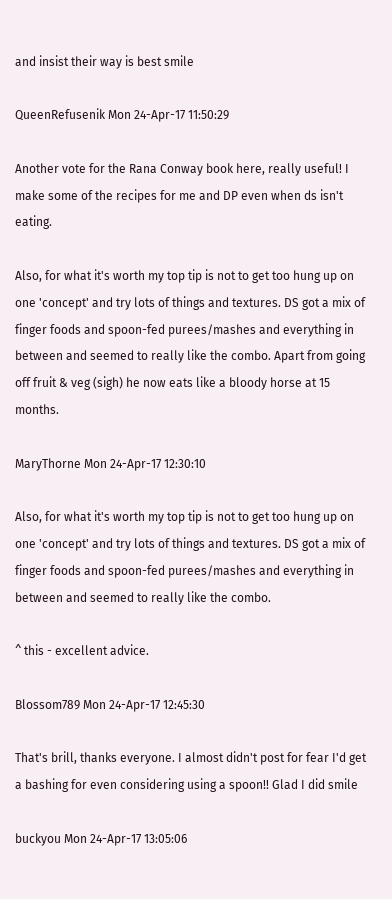and insist their way is best smile

QueenRefusenik Mon 24-Apr-17 11:50:29

Another vote for the Rana Conway book here, really useful! I make some of the recipes for me and DP even when ds isn't eating.

Also, for what it's worth my top tip is not to get too hung up on one 'concept' and try lots of things and textures. DS got a mix of finger foods and spoon-fed purees/mashes and everything in between and seemed to really like the combo. Apart from going off fruit & veg (sigh) he now eats like a bloody horse at 15 months.

MaryThorne Mon 24-Apr-17 12:30:10

Also, for what it's worth my top tip is not to get too hung up on one 'concept' and try lots of things and textures. DS got a mix of finger foods and spoon-fed purees/mashes and everything in between and seemed to really like the combo.

^ this - excellent advice.

Blossom789 Mon 24-Apr-17 12:45:30

That's brill, thanks everyone. I almost didn't post for fear I'd get a bashing for even considering using a spoon!! Glad I did smile

buckyou Mon 24-Apr-17 13:05:06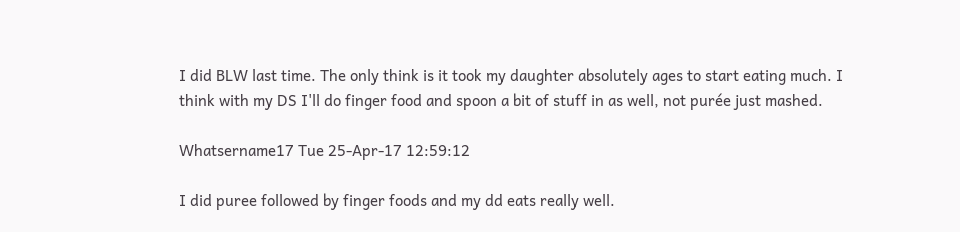I did BLW last time. The only think is it took my daughter absolutely ages to start eating much. I think with my DS I'll do finger food and spoon a bit of stuff in as well, not purée just mashed.

Whatsername17 Tue 25-Apr-17 12:59:12

I did puree followed by finger foods and my dd eats really well.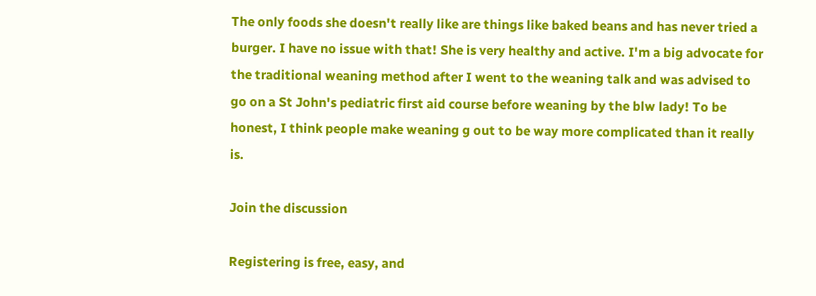The only foods she doesn't really like are things like baked beans and has never tried a burger. I have no issue with that! She is very healthy and active. I'm a big advocate for the traditional weaning method after I went to the weaning talk and was advised to go on a St John's pediatric first aid course before weaning by the blw lady! To be honest, I think people make weaning g out to be way more complicated than it really is.

Join the discussion

Registering is free, easy, and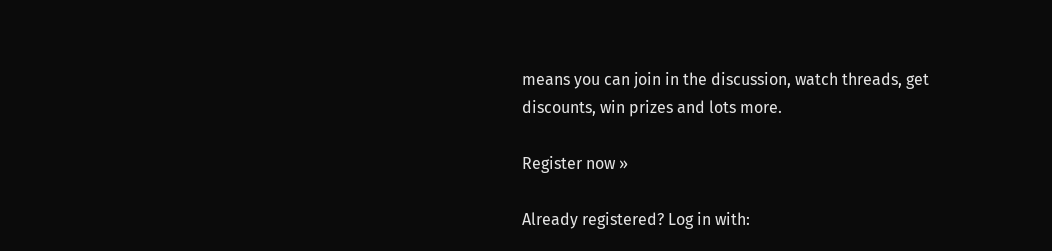means you can join in the discussion, watch threads, get discounts, win prizes and lots more.

Register now »

Already registered? Log in with: